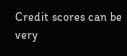Credit scores can be very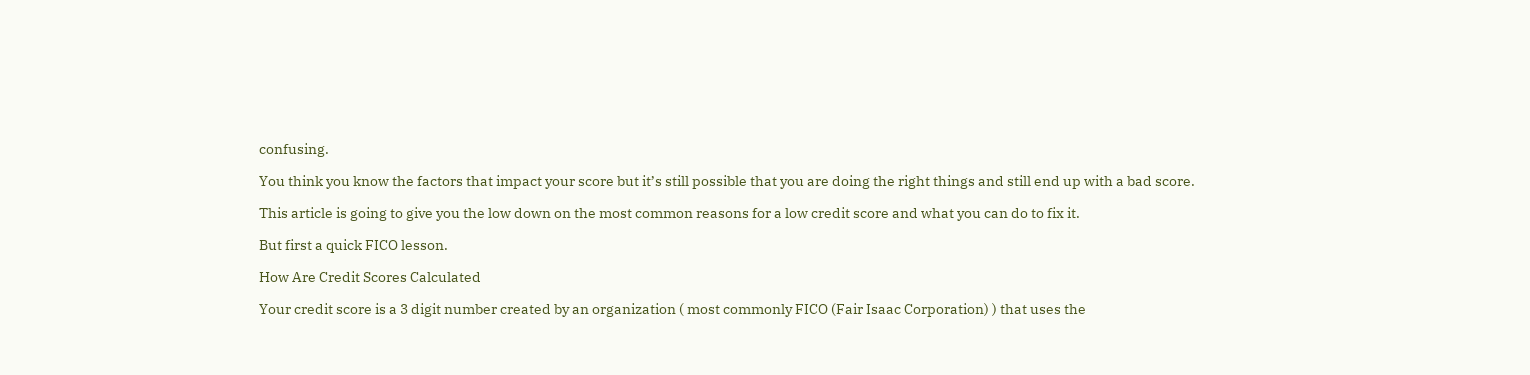confusing.

You think you know the factors that impact your score but it’s still possible that you are doing the right things and still end up with a bad score.

This article is going to give you the low down on the most common reasons for a low credit score and what you can do to fix it.

But first a quick FICO lesson.

How Are Credit Scores Calculated

Your credit score is a 3 digit number created by an organization ( most commonly FICO (Fair Isaac Corporation) ) that uses the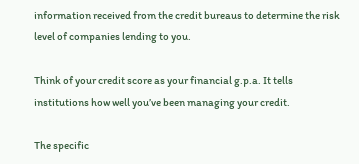information received from the credit bureaus to determine the risk level of companies lending to you.

Think of your credit score as your financial g.p.a. It tells institutions how well you’ve been managing your credit.

The specific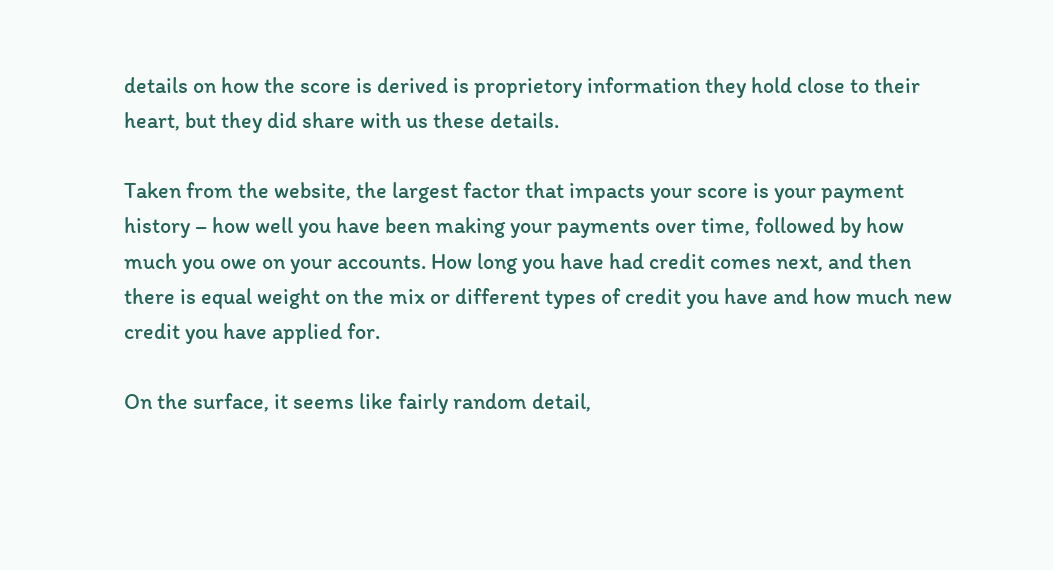details on how the score is derived is proprietory information they hold close to their heart, but they did share with us these details.

Taken from the website, the largest factor that impacts your score is your payment history – how well you have been making your payments over time, followed by how much you owe on your accounts. How long you have had credit comes next, and then there is equal weight on the mix or different types of credit you have and how much new credit you have applied for.

On the surface, it seems like fairly random detail,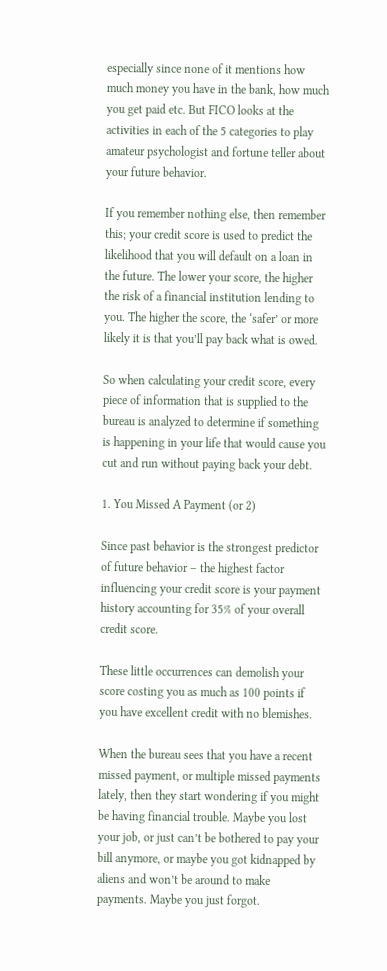especially since none of it mentions how much money you have in the bank, how much you get paid etc. But FICO looks at the activities in each of the 5 categories to play amateur psychologist and fortune teller about your future behavior.

If you remember nothing else, then remember this; your credit score is used to predict the likelihood that you will default on a loan in the future. The lower your score, the higher the risk of a financial institution lending to you. The higher the score, the ‘safer’ or more likely it is that you’ll pay back what is owed.

So when calculating your credit score, every piece of information that is supplied to the bureau is analyzed to determine if something is happening in your life that would cause you cut and run without paying back your debt.

1. You Missed A Payment (or 2)

Since past behavior is the strongest predictor of future behavior – the highest factor influencing your credit score is your payment history accounting for 35% of your overall credit score.

These little occurrences can demolish your score costing you as much as 100 points if you have excellent credit with no blemishes.

When the bureau sees that you have a recent missed payment, or multiple missed payments lately, then they start wondering if you might be having financial trouble. Maybe you lost your job, or just can’t be bothered to pay your bill anymore, or maybe you got kidnapped by aliens and won’t be around to make payments. Maybe you just forgot.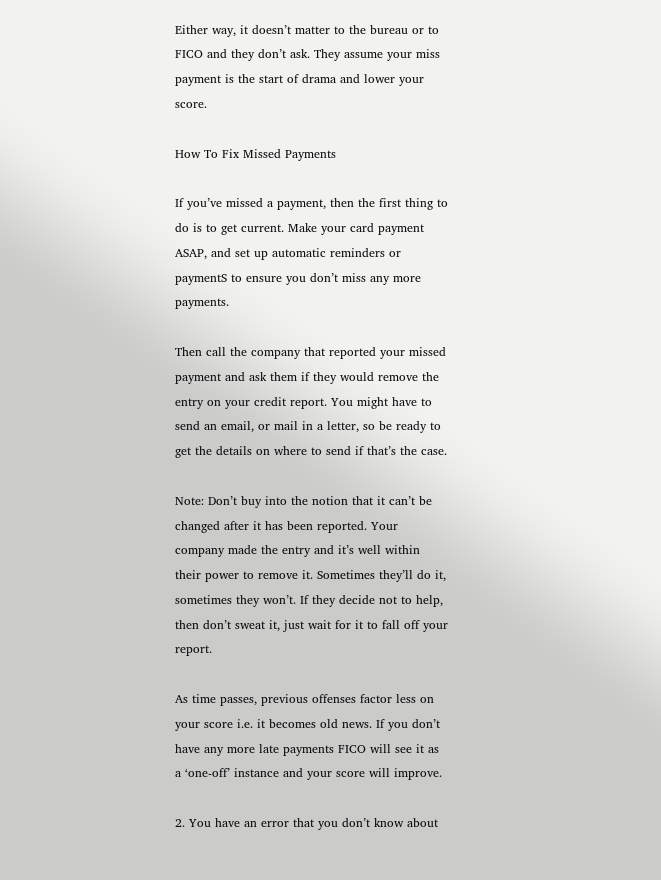Either way, it doesn’t matter to the bureau or to FICO and they don’t ask. They assume your miss payment is the start of drama and lower your score.

How To Fix Missed Payments

If you’ve missed a payment, then the first thing to do is to get current. Make your card payment ASAP, and set up automatic reminders or paymentS to ensure you don’t miss any more payments.

Then call the company that reported your missed payment and ask them if they would remove the entry on your credit report. You might have to send an email, or mail in a letter, so be ready to get the details on where to send if that’s the case.

Note: Don’t buy into the notion that it can’t be changed after it has been reported. Your company made the entry and it’s well within their power to remove it. Sometimes they’ll do it, sometimes they won’t. If they decide not to help, then don’t sweat it, just wait for it to fall off your report.

As time passes, previous offenses factor less on your score i.e. it becomes old news. If you don’t have any more late payments FICO will see it as a ‘one-off’ instance and your score will improve.

2. You have an error that you don’t know about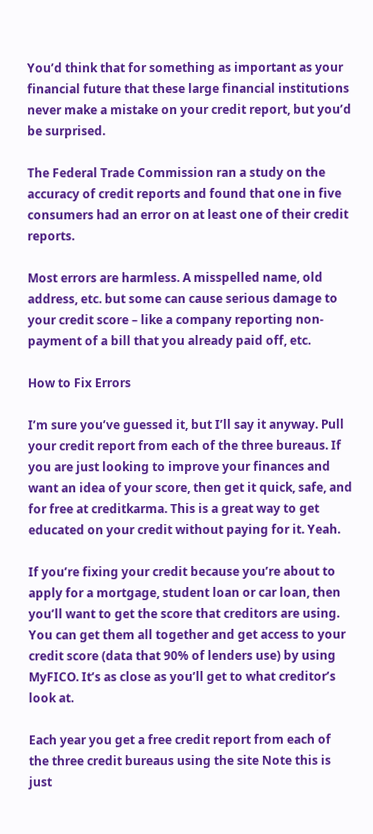You’d think that for something as important as your financial future that these large financial institutions never make a mistake on your credit report, but you’d be surprised.

The Federal Trade Commission ran a study on the accuracy of credit reports and found that one in five consumers had an error on at least one of their credit reports.

Most errors are harmless. A misspelled name, old address, etc. but some can cause serious damage to your credit score – like a company reporting non-payment of a bill that you already paid off, etc.

How to Fix Errors

I’m sure you’ve guessed it, but I’ll say it anyway. Pull your credit report from each of the three bureaus. If you are just looking to improve your finances and want an idea of your score, then get it quick, safe, and for free at creditkarma. This is a great way to get educated on your credit without paying for it. Yeah.

If you’re fixing your credit because you’re about to apply for a mortgage, student loan or car loan, then you’ll want to get the score that creditors are using. You can get them all together and get access to your credit score (data that 90% of lenders use) by using MyFICO. It’s as close as you’ll get to what creditor’s look at.

Each year you get a free credit report from each of the three credit bureaus using the site Note this is just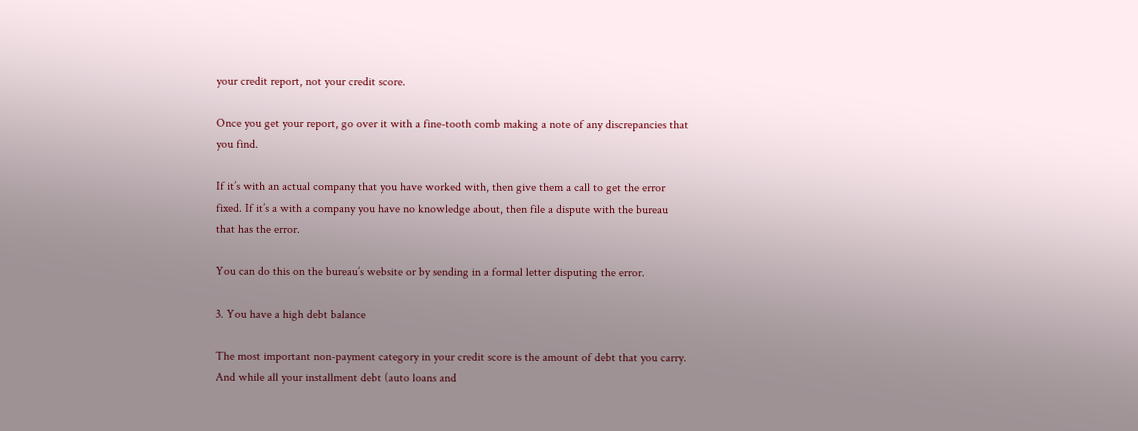your credit report, not your credit score.

Once you get your report, go over it with a fine-tooth comb making a note of any discrepancies that you find.

If it’s with an actual company that you have worked with, then give them a call to get the error fixed. If it’s a with a company you have no knowledge about, then file a dispute with the bureau that has the error.

You can do this on the bureau’s website or by sending in a formal letter disputing the error.

3. You have a high debt balance

The most important non-payment category in your credit score is the amount of debt that you carry. And while all your installment debt (auto loans and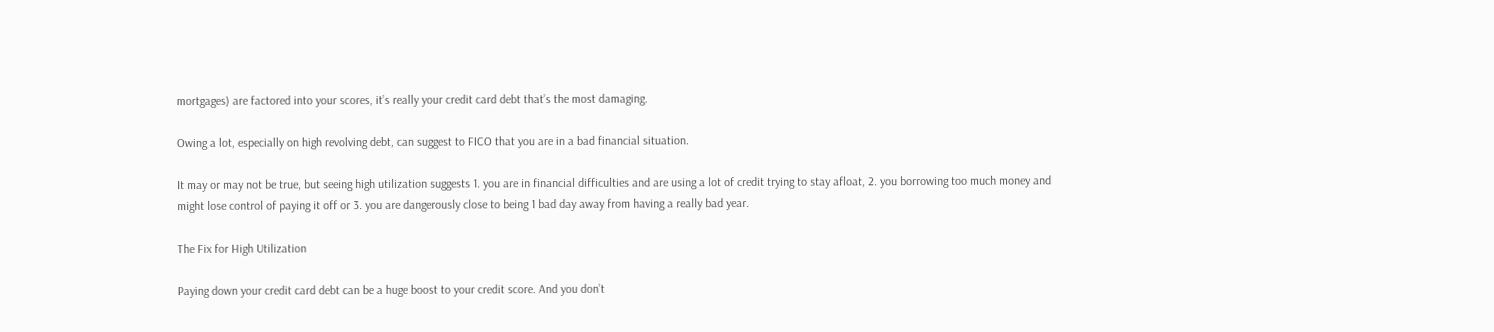mortgages) are factored into your scores, it’s really your credit card debt that’s the most damaging.

Owing a lot, especially on high revolving debt, can suggest to FICO that you are in a bad financial situation.

It may or may not be true, but seeing high utilization suggests 1. you are in financial difficulties and are using a lot of credit trying to stay afloat, 2. you borrowing too much money and might lose control of paying it off or 3. you are dangerously close to being 1 bad day away from having a really bad year.

The Fix for High Utilization

Paying down your credit card debt can be a huge boost to your credit score. And you don’t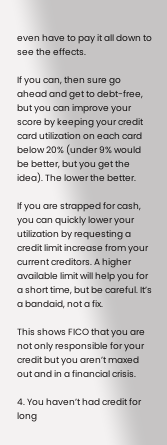even have to pay it all down to see the effects.

If you can, then sure go ahead and get to debt-free, but you can improve your score by keeping your credit card utilization on each card below 20% (under 9% would be better, but you get the idea). The lower the better.

If you are strapped for cash, you can quickly lower your utilization by requesting a credit limit increase from your current creditors. A higher available limit will help you for a short time, but be careful. It’s a bandaid, not a fix.

This shows FICO that you are not only responsible for your credit but you aren’t maxed out and in a financial crisis.

4. You haven’t had credit for long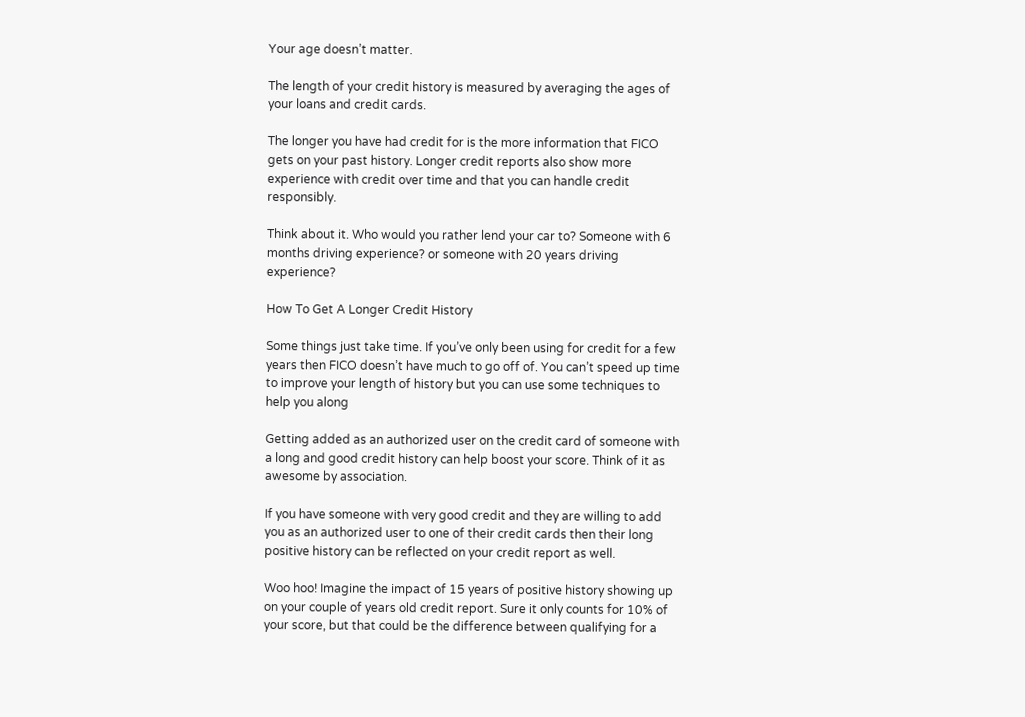Your age doesn’t matter.

The length of your credit history is measured by averaging the ages of your loans and credit cards.

The longer you have had credit for is the more information that FICO gets on your past history. Longer credit reports also show more experience with credit over time and that you can handle credit responsibly.

Think about it. Who would you rather lend your car to? Someone with 6 months driving experience? or someone with 20 years driving experience?

How To Get A Longer Credit History

Some things just take time. If you’ve only been using for credit for a few years then FICO doesn’t have much to go off of. You can’t speed up time to improve your length of history but you can use some techniques to help you along

Getting added as an authorized user on the credit card of someone with a long and good credit history can help boost your score. Think of it as awesome by association.

If you have someone with very good credit and they are willing to add you as an authorized user to one of their credit cards then their long positive history can be reflected on your credit report as well.

Woo hoo! Imagine the impact of 15 years of positive history showing up on your couple of years old credit report. Sure it only counts for 10% of your score, but that could be the difference between qualifying for a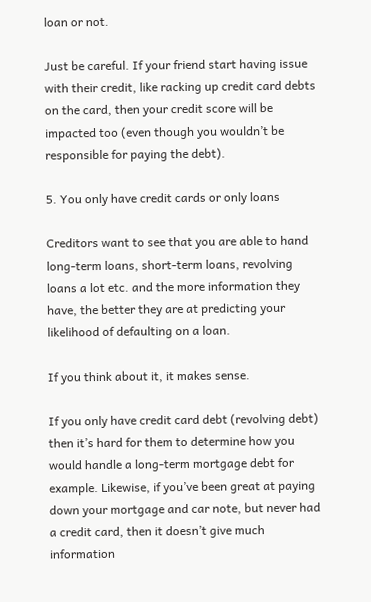loan or not.

Just be careful. If your friend start having issue with their credit, like racking up credit card debts on the card, then your credit score will be impacted too (even though you wouldn’t be responsible for paying the debt).

5. You only have credit cards or only loans

Creditors want to see that you are able to hand long-term loans, short-term loans, revolving loans a lot etc. and the more information they have, the better they are at predicting your likelihood of defaulting on a loan.

If you think about it, it makes sense.

If you only have credit card debt (revolving debt) then it’s hard for them to determine how you would handle a long-term mortgage debt for example. Likewise, if you’ve been great at paying down your mortgage and car note, but never had a credit card, then it doesn’t give much information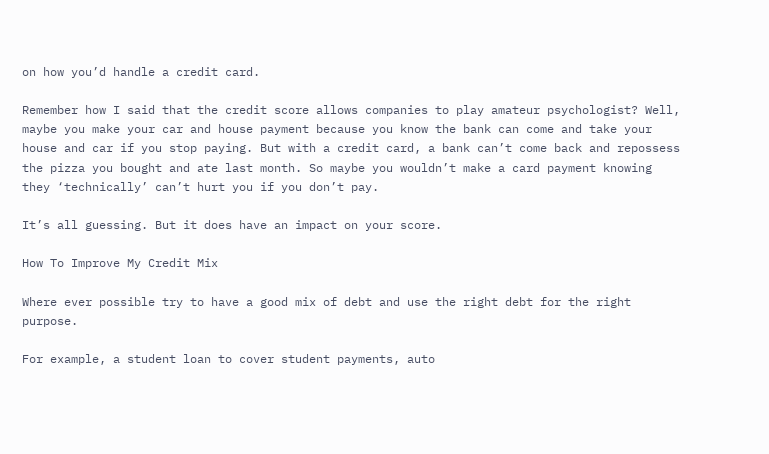on how you’d handle a credit card.

Remember how I said that the credit score allows companies to play amateur psychologist? Well, maybe you make your car and house payment because you know the bank can come and take your house and car if you stop paying. But with a credit card, a bank can’t come back and repossess the pizza you bought and ate last month. So maybe you wouldn’t make a card payment knowing they ‘technically’ can’t hurt you if you don’t pay.

It’s all guessing. But it does have an impact on your score.

How To Improve My Credit Mix

Where ever possible try to have a good mix of debt and use the right debt for the right purpose.

For example, a student loan to cover student payments, auto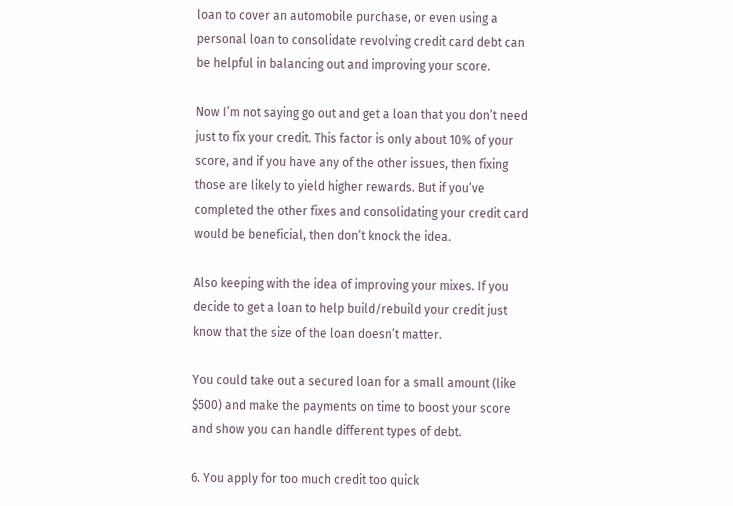loan to cover an automobile purchase, or even using a personal loan to consolidate revolving credit card debt can be helpful in balancing out and improving your score.

Now I’m not saying go out and get a loan that you don’t need just to fix your credit. This factor is only about 10% of your score, and if you have any of the other issues, then fixing those are likely to yield higher rewards. But if you’ve completed the other fixes and consolidating your credit card would be beneficial, then don’t knock the idea.

Also keeping with the idea of improving your mixes. If you decide to get a loan to help build/rebuild your credit just know that the size of the loan doesn’t matter.

You could take out a secured loan for a small amount (like $500) and make the payments on time to boost your score and show you can handle different types of debt.

6. You apply for too much credit too quick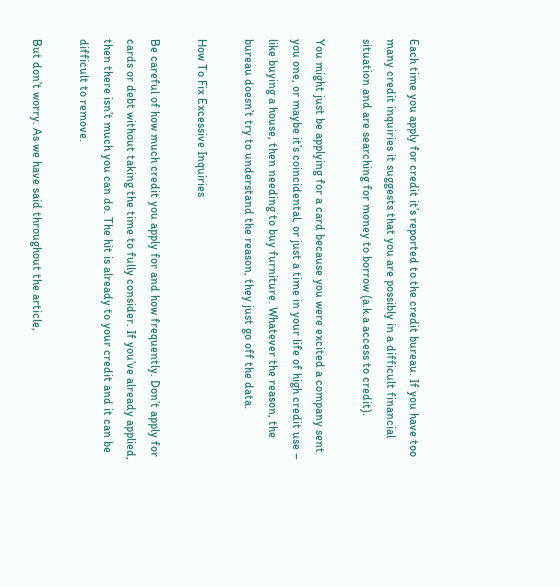Each time you apply for credit it’s reported to the credit bureau. If you have too many credit inquiries it suggests that you are possibly in a difficult financial situation and are searching for money to borrow (a.k.a access to credit).

You might just be applying for a card because you were excited a company sent you one, or maybe it’s coincidental, or just a time in your life of high credit use – like buying a house, then needing to buy furniture. Whatever the reason, the bureau doesn’t try to understand the reason, they just go off the data.

How To Fix Excessive Inquiries

Be careful of how much credit you apply for and how frequently. Don’t apply for cards or debt without taking the time to fully consider. If you’ve already applied, then there isn’t much you can do. The hit is already to your credit and it can be difficult to remove.

But don’t worry. As we have said throughout the article,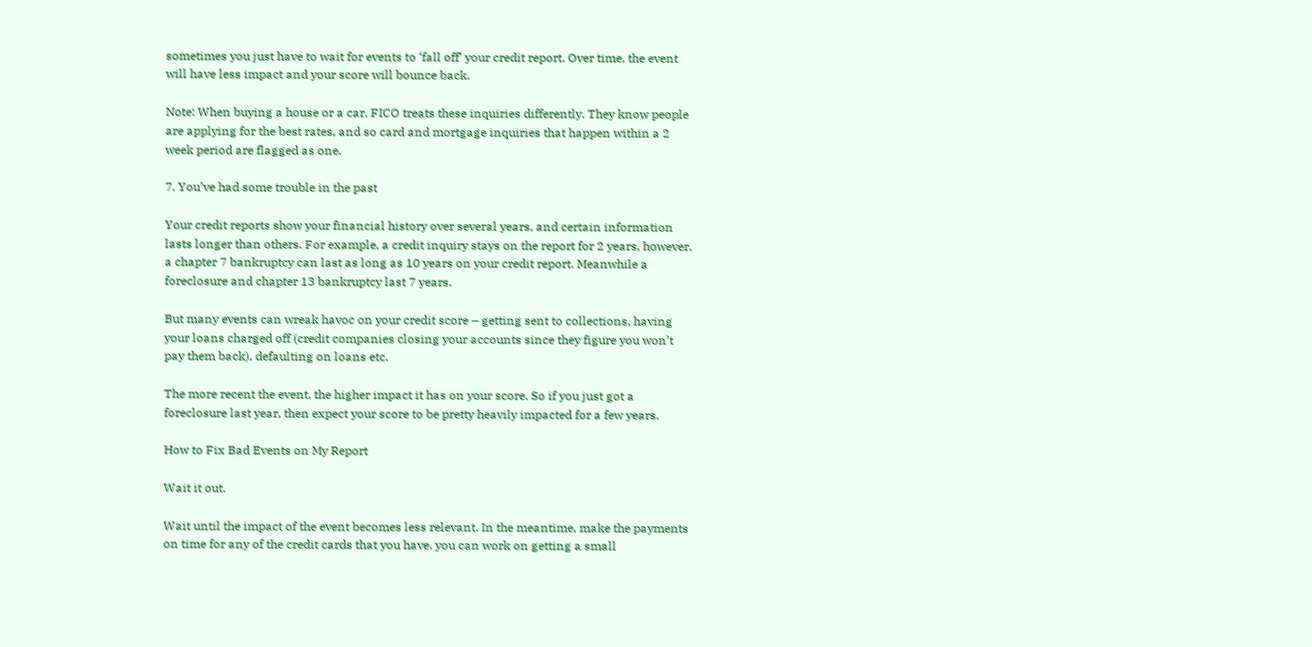sometimes you just have to wait for events to ‘fall off’ your credit report. Over time, the event will have less impact and your score will bounce back.

Note: When buying a house or a car, FICO treats these inquiries differently. They know people are applying for the best rates, and so card and mortgage inquiries that happen within a 2 week period are flagged as one.

7. You’ve had some trouble in the past

Your credit reports show your financial history over several years, and certain information lasts longer than others. For example, a credit inquiry stays on the report for 2 years, however, a chapter 7 bankruptcy can last as long as 10 years on your credit report. Meanwhile a foreclosure and chapter 13 bankruptcy last 7 years.

But many events can wreak havoc on your credit score – getting sent to collections, having your loans charged off (credit companies closing your accounts since they figure you won’t pay them back), defaulting on loans etc.

The more recent the event, the higher impact it has on your score. So if you just got a foreclosure last year, then expect your score to be pretty heavily impacted for a few years.

How to Fix Bad Events on My Report

Wait it out.

Wait until the impact of the event becomes less relevant. In the meantime, make the payments on time for any of the credit cards that you have. you can work on getting a small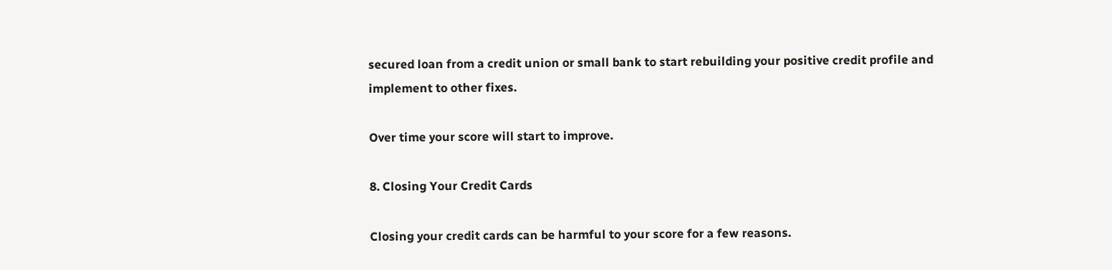secured loan from a credit union or small bank to start rebuilding your positive credit profile and implement to other fixes.

Over time your score will start to improve.

8. Closing Your Credit Cards

Closing your credit cards can be harmful to your score for a few reasons.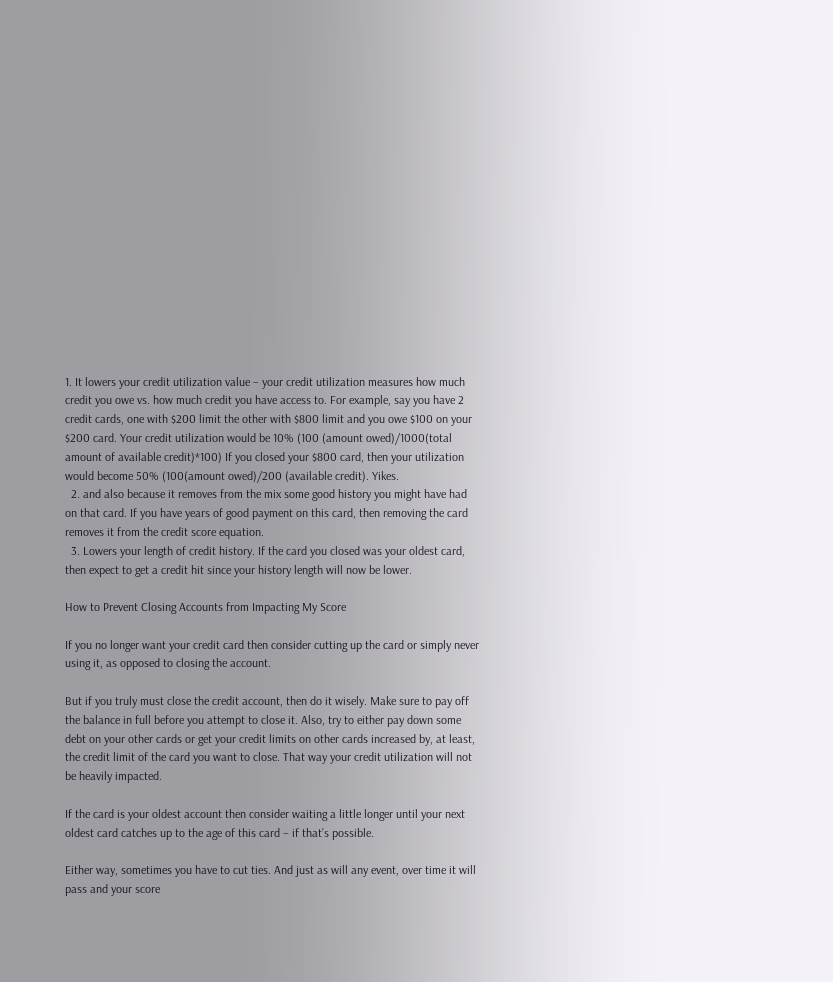1. It lowers your credit utilization value – your credit utilization measures how much credit you owe vs. how much credit you have access to. For example, say you have 2 credit cards, one with $200 limit the other with $800 limit and you owe $100 on your $200 card. Your credit utilization would be 10% (100 (amount owed)/1000(total amount of available credit)*100) If you closed your $800 card, then your utilization would become 50% (100(amount owed)/200 (available credit). Yikes.
  2. and also because it removes from the mix some good history you might have had on that card. If you have years of good payment on this card, then removing the card removes it from the credit score equation.
  3. Lowers your length of credit history. If the card you closed was your oldest card, then expect to get a credit hit since your history length will now be lower.

How to Prevent Closing Accounts from Impacting My Score

If you no longer want your credit card then consider cutting up the card or simply never using it, as opposed to closing the account.

But if you truly must close the credit account, then do it wisely. Make sure to pay off the balance in full before you attempt to close it. Also, try to either pay down some debt on your other cards or get your credit limits on other cards increased by, at least, the credit limit of the card you want to close. That way your credit utilization will not be heavily impacted.

If the card is your oldest account then consider waiting a little longer until your next oldest card catches up to the age of this card – if that’s possible.

Either way, sometimes you have to cut ties. And just as will any event, over time it will pass and your score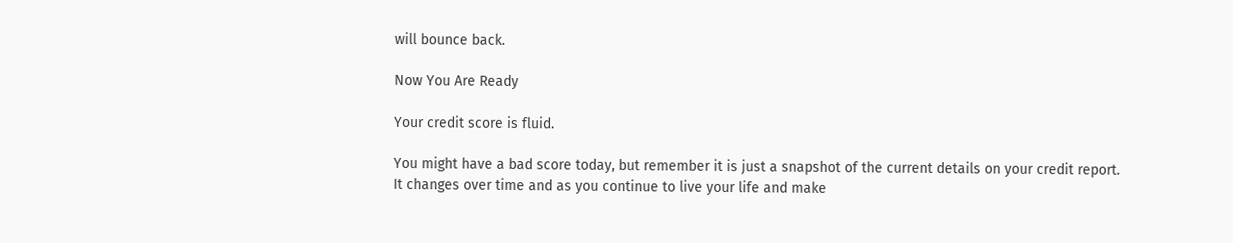will bounce back.

Now You Are Ready

Your credit score is fluid.

You might have a bad score today, but remember it is just a snapshot of the current details on your credit report. It changes over time and as you continue to live your life and make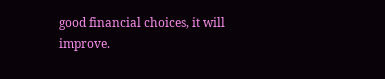good financial choices, it will improve.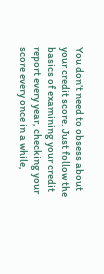You don’t need to obsess about your credit score. Just follow the basics of examining your credit report every year, checking your score every once in a while,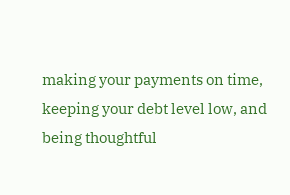making your payments on time, keeping your debt level low, and being thoughtful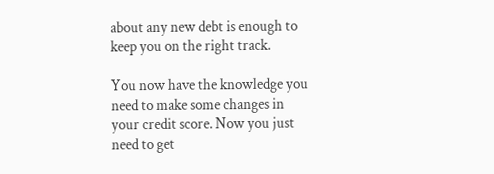about any new debt is enough to keep you on the right track.

You now have the knowledge you need to make some changes in your credit score. Now you just need to get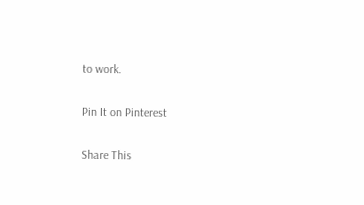to work.

Pin It on Pinterest

Share This